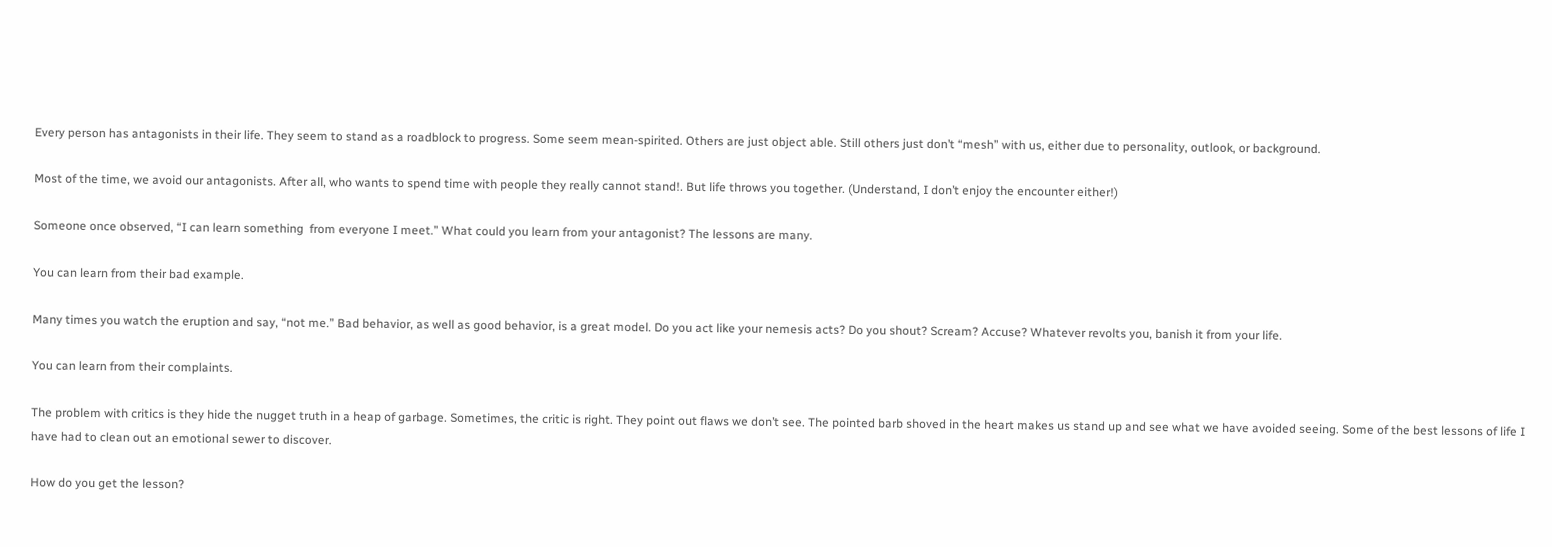Every person has antagonists in their life. They seem to stand as a roadblock to progress. Some seem mean-spirited. Others are just object able. Still others just don’t “mesh” with us, either due to personality, outlook, or background.

Most of the time, we avoid our antagonists. After all, who wants to spend time with people they really cannot stand!. But life throws you together. (Understand, I don’t enjoy the encounter either!)

Someone once observed, “I can learn something  from everyone I meet.” What could you learn from your antagonist? The lessons are many.

You can learn from their bad example.

Many times you watch the eruption and say, “not me.” Bad behavior, as well as good behavior, is a great model. Do you act like your nemesis acts? Do you shout? Scream? Accuse? Whatever revolts you, banish it from your life.

You can learn from their complaints.

The problem with critics is they hide the nugget truth in a heap of garbage. Sometimes, the critic is right. They point out flaws we don’t see. The pointed barb shoved in the heart makes us stand up and see what we have avoided seeing. Some of the best lessons of life I have had to clean out an emotional sewer to discover.

How do you get the lesson?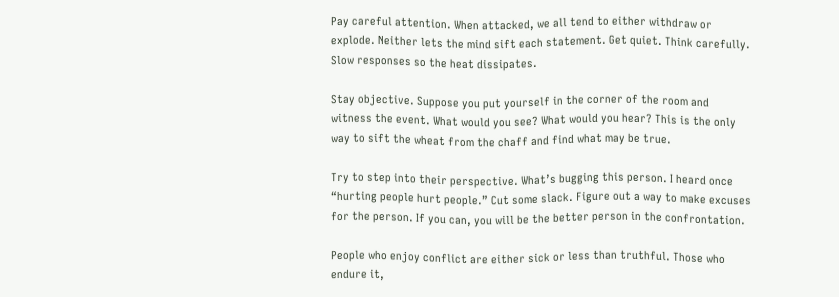Pay careful attention. When attacked, we all tend to either withdraw or explode. Neither lets the mind sift each statement. Get quiet. Think carefully. Slow responses so the heat dissipates.

Stay objective. Suppose you put yourself in the corner of the room and witness the event. What would you see? What would you hear? This is the only way to sift the wheat from the chaff and find what may be true.

Try to step into their perspective. What’s bugging this person. I heard once “hurting people hurt people.” Cut some slack. Figure out a way to make excuses for the person. If you can, you will be the better person in the confrontation.

People who enjoy conflict are either sick or less than truthful. Those who endure it,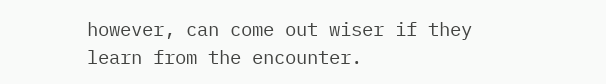however, can come out wiser if they learn from the encounter.